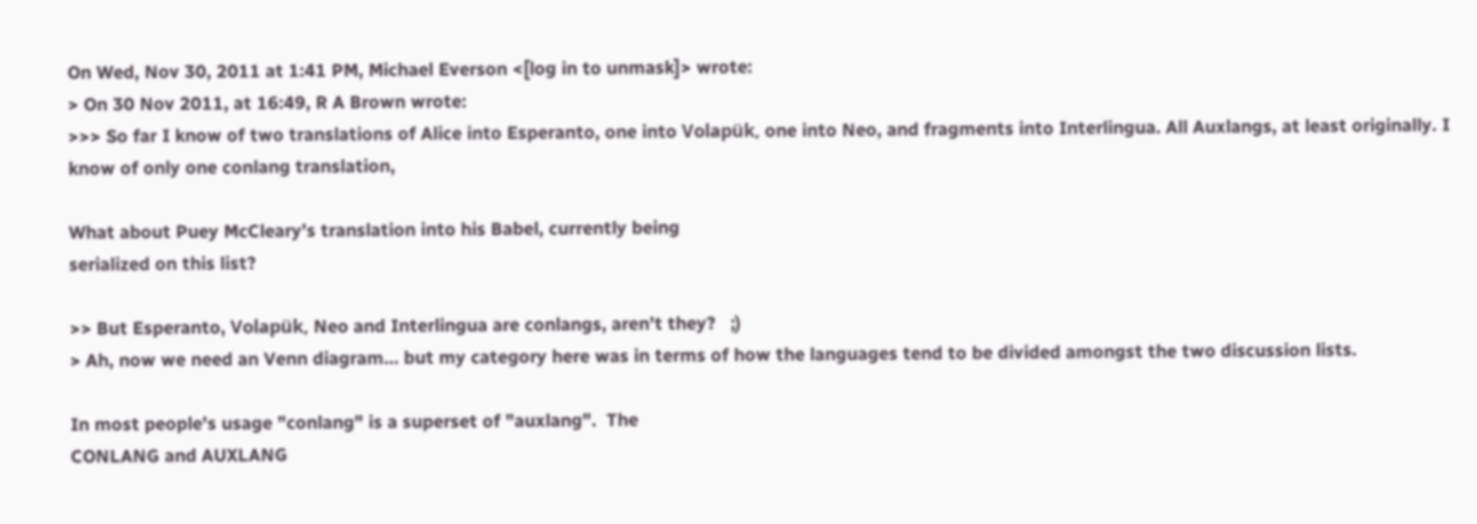On Wed, Nov 30, 2011 at 1:41 PM, Michael Everson <[log in to unmask]> wrote:
> On 30 Nov 2011, at 16:49, R A Brown wrote:
>>> So far I know of two translations of Alice into Esperanto, one into Volapük, one into Neo, and fragments into Interlingua. All Auxlangs, at least originally. I know of only one conlang translation,

What about Puey McCleary's translation into his Babel, currently being
serialized on this list?

>> But Esperanto, Volapük, Neo and Interlingua are conlangs, aren't they?   ;)
> Ah, now we need an Venn diagram... but my category here was in terms of how the languages tend to be divided amongst the two discussion lists.

In most people's usage "conlang" is a superset of "auxlang".  The
CONLANG and AUXLANG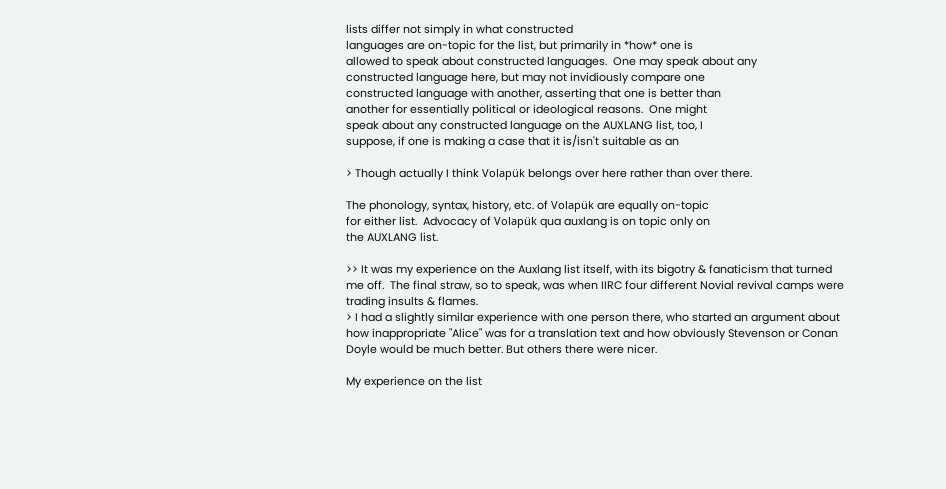lists differ not simply in what constructed
languages are on-topic for the list, but primarily in *how* one is
allowed to speak about constructed languages.  One may speak about any
constructed language here, but may not invidiously compare one
constructed language with another, asserting that one is better than
another for essentially political or ideological reasons.  One might
speak about any constructed language on the AUXLANG list, too, I
suppose, if one is making a case that it is/isn't suitable as an

> Though actually I think Volapük belongs over here rather than over there.

The phonology, syntax, history, etc. of Volapük are equally on-topic
for either list.  Advocacy of Volapük qua auxlang is on topic only on
the AUXLANG list.

>> It was my experience on the Auxlang list itself, with its bigotry & fanaticism that turned me off.  The final straw, so to speak, was when IIRC four different Novial revival camps were trading insults & flames.
> I had a slightly similar experience with one person there, who started an argument about how inappropriate "Alice" was for a translation text and how obviously Stevenson or Conan Doyle would be much better. But others there were nicer.

My experience on the list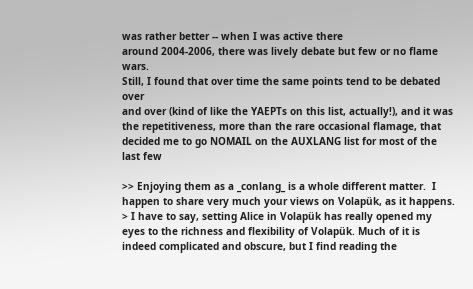was rather better -- when I was active there
around 2004-2006, there was lively debate but few or no flame wars.
Still, I found that over time the same points tend to be debated over
and over (kind of like the YAEPTs on this list, actually!), and it was
the repetitiveness, more than the rare occasional flamage, that
decided me to go NOMAIL on the AUXLANG list for most of the last few

>> Enjoying them as a _conlang_ is a whole different matter.  I happen to share very much your views on Volapük, as it happens.
> I have to say, setting Alice in Volapük has really opened my eyes to the richness and flexibility of Volapük. Much of it is indeed complicated and obscure, but I find reading the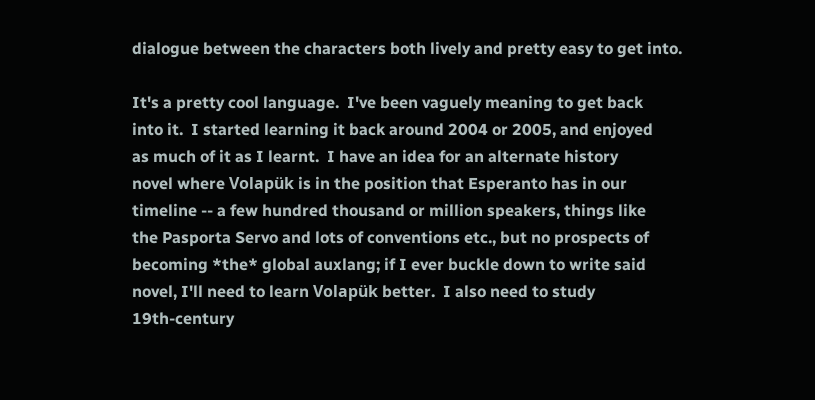dialogue between the characters both lively and pretty easy to get into.

It's a pretty cool language.  I've been vaguely meaning to get back
into it.  I started learning it back around 2004 or 2005, and enjoyed
as much of it as I learnt.  I have an idea for an alternate history
novel where Volapük is in the position that Esperanto has in our
timeline -- a few hundred thousand or million speakers, things like
the Pasporta Servo and lots of conventions etc., but no prospects of
becoming *the* global auxlang; if I ever buckle down to write said
novel, I'll need to learn Volapük better.  I also need to study
19th-century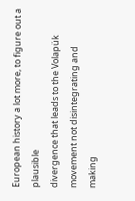European history a lot more, to figure out a plausible
divergence that leads to the Volapük movement not disintegrating and
making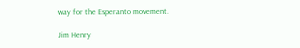way for the Esperanto movement.

Jim Henry